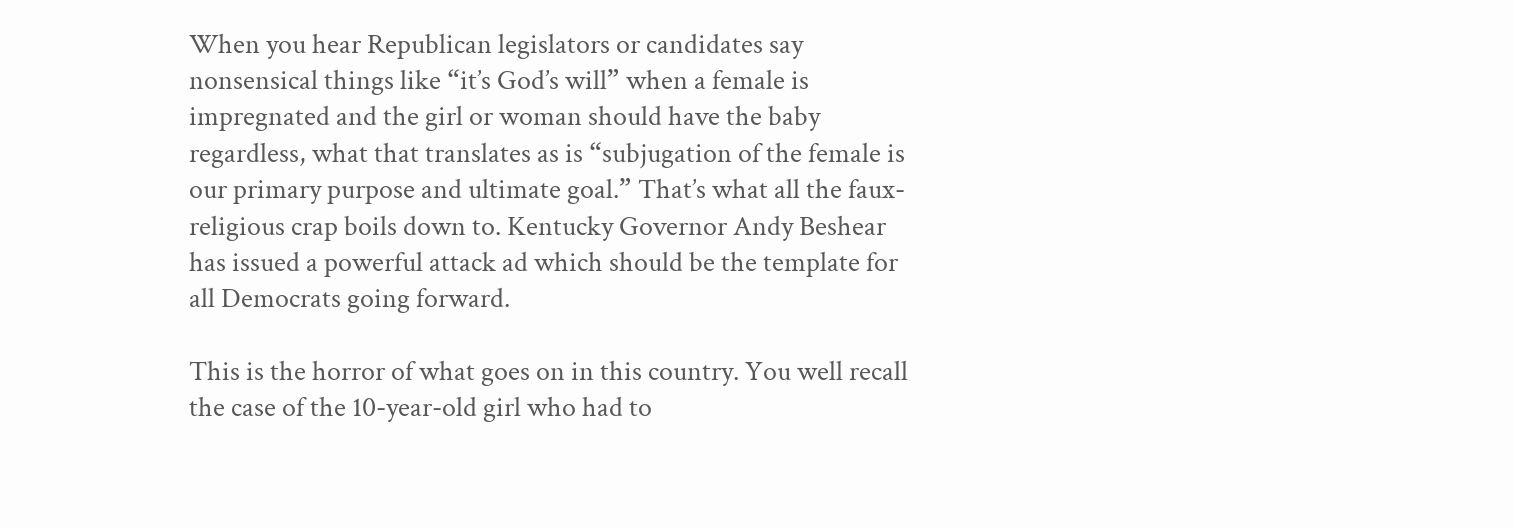When you hear Republican legislators or candidates say nonsensical things like “it’s God’s will” when a female is impregnated and the girl or woman should have the baby regardless, what that translates as is “subjugation of the female is our primary purpose and ultimate goal.” That’s what all the faux-religious crap boils down to. Kentucky Governor Andy Beshear has issued a powerful attack ad which should be the template for all Democrats going forward.

This is the horror of what goes on in this country. You well recall the case of the 10-year-old girl who had to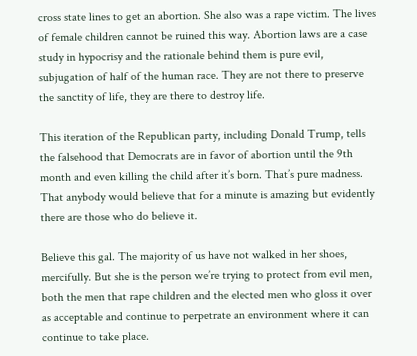cross state lines to get an abortion. She also was a rape victim. The lives of female children cannot be ruined this way. Abortion laws are a case study in hypocrisy and the rationale behind them is pure evil, subjugation of half of the human race. They are not there to preserve the sanctity of life, they are there to destroy life.

This iteration of the Republican party, including Donald Trump, tells the falsehood that Democrats are in favor of abortion until the 9th month and even killing the child after it’s born. That’s pure madness. That anybody would believe that for a minute is amazing but evidently there are those who do believe it.

Believe this gal. The majority of us have not walked in her shoes, mercifully. But she is the person we’re trying to protect from evil men, both the men that rape children and the elected men who gloss it over as acceptable and continue to perpetrate an environment where it can continue to take place.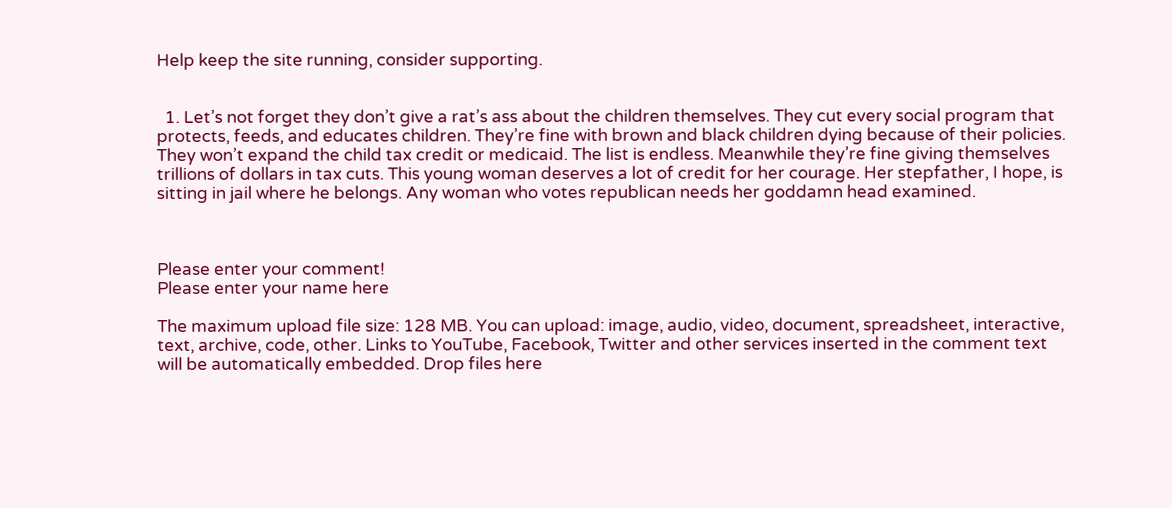Help keep the site running, consider supporting.


  1. Let’s not forget they don’t give a rat’s ass about the children themselves. They cut every social program that protects, feeds, and educates children. They’re fine with brown and black children dying because of their policies. They won’t expand the child tax credit or medicaid. The list is endless. Meanwhile they’re fine giving themselves trillions of dollars in tax cuts. This young woman deserves a lot of credit for her courage. Her stepfather, I hope, is sitting in jail where he belongs. Any woman who votes republican needs her goddamn head examined.



Please enter your comment!
Please enter your name here

The maximum upload file size: 128 MB. You can upload: image, audio, video, document, spreadsheet, interactive, text, archive, code, other. Links to YouTube, Facebook, Twitter and other services inserted in the comment text will be automatically embedded. Drop files here